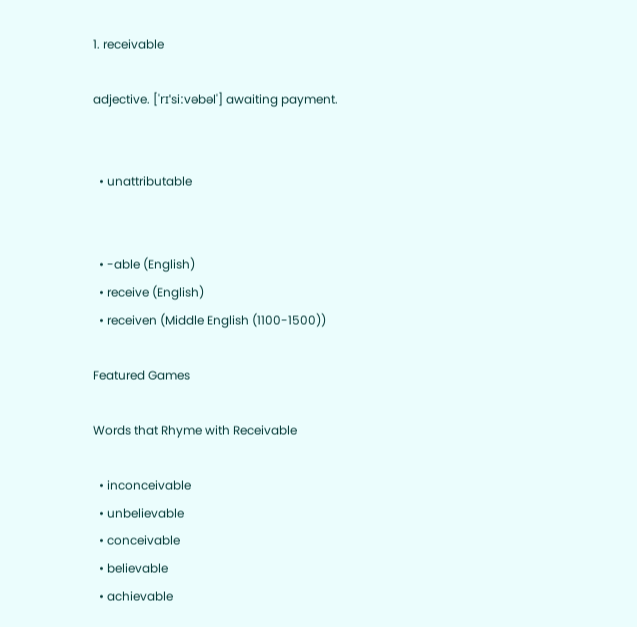1. receivable

adjective. ['rɪˈsiːvəbəl'] awaiting payment.


  • unattributable


  • -able (English)
  • receive (English)
  • receiven (Middle English (1100-1500))

Featured Games

Words that Rhyme with Receivable

  • inconceivable
  • unbelievable
  • conceivable
  • believable
  • achievable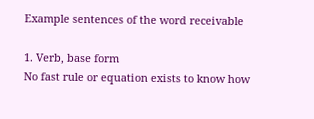Example sentences of the word receivable

1. Verb, base form
No fast rule or equation exists to know how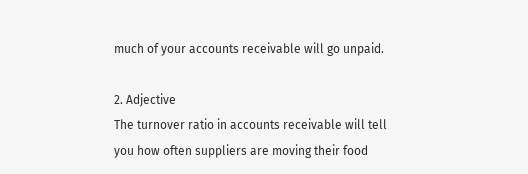much of your accounts receivable will go unpaid.

2. Adjective
The turnover ratio in accounts receivable will tell you how often suppliers are moving their food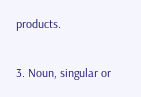products.

3. Noun, singular or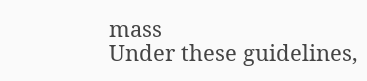mass
Under these guidelines,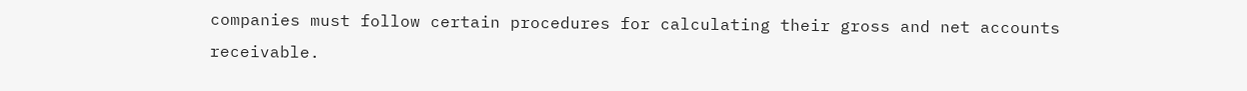companies must follow certain procedures for calculating their gross and net accounts receivable.